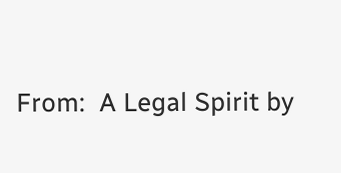From:  A Legal Spirit by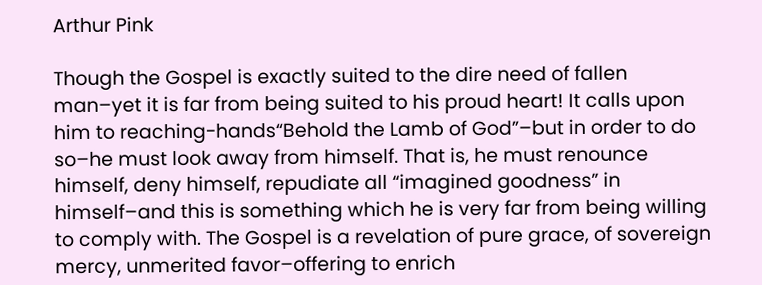Arthur Pink

Though the Gospel is exactly suited to the dire need of fallen man–yet it is far from being suited to his proud heart! It calls upon him to reaching-hands“Behold the Lamb of God”–but in order to do so–he must look away from himself. That is, he must renounce himself, deny himself, repudiate all “imagined goodness” in himself–and this is something which he is very far from being willing to comply with. The Gospel is a revelation of pure grace, of sovereign mercy, unmerited favor–offering to enrich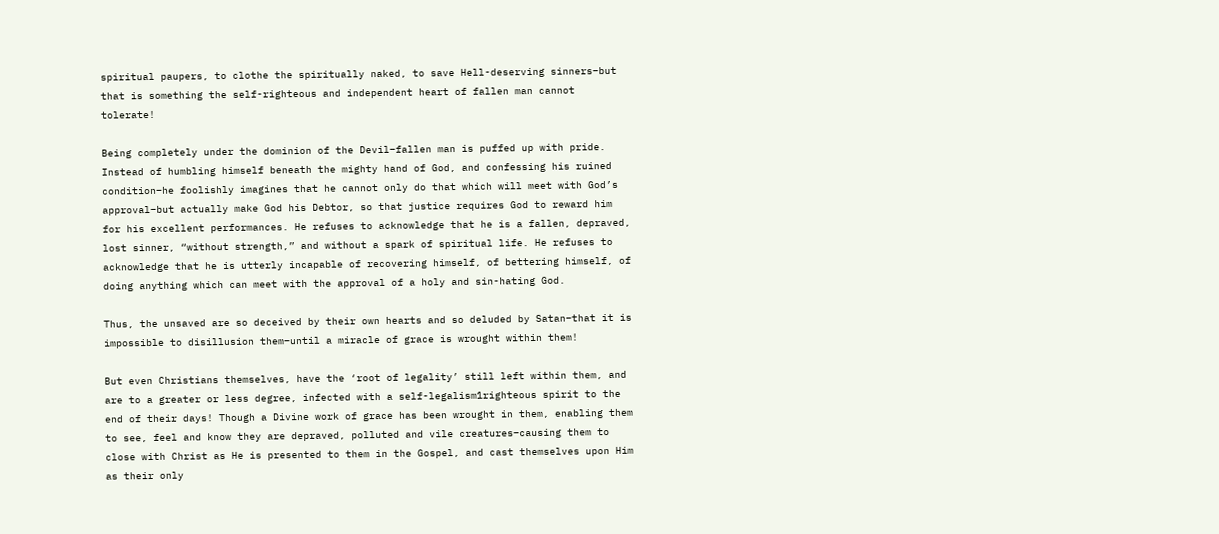spiritual paupers, to clothe the spiritually naked, to save Hell-deserving sinners–but that is something the self-righteous and independent heart of fallen man cannot tolerate!

Being completely under the dominion of the Devil–fallen man is puffed up with pride. Instead of humbling himself beneath the mighty hand of God, and confessing his ruined condition–he foolishly imagines that he cannot only do that which will meet with God’s approval–but actually make God his Debtor, so that justice requires God to reward him for his excellent performances. He refuses to acknowledge that he is a fallen, depraved, lost sinner, “without strength,” and without a spark of spiritual life. He refuses to acknowledge that he is utterly incapable of recovering himself, of bettering himself, of doing anything which can meet with the approval of a holy and sin-hating God.

Thus, the unsaved are so deceived by their own hearts and so deluded by Satan–that it is impossible to disillusion them–until a miracle of grace is wrought within them!

But even Christians themselves, have the ‘root of legality’ still left within them, and are to a greater or less degree, infected with a self-legalism1righteous spirit to the end of their days! Though a Divine work of grace has been wrought in them, enabling them to see, feel and know they are depraved, polluted and vile creatures–causing them to close with Christ as He is presented to them in the Gospel, and cast themselves upon Him as their only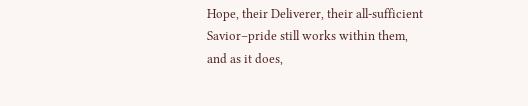Hope, their Deliverer, their all-sufficient Savior–pride still works within them, and as it does,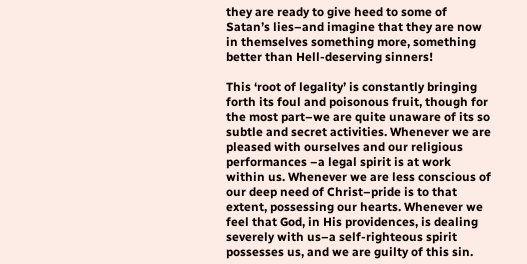they are ready to give heed to some of Satan’s lies–and imagine that they are now in themselves something more, something better than Hell-deserving sinners!

This ‘root of legality’ is constantly bringing forth its foul and poisonous fruit, though for the most part–we are quite unaware of its so subtle and secret activities. Whenever we are pleased with ourselves and our religious performances –a legal spirit is at work within us. Whenever we are less conscious of our deep need of Christ–pride is to that extent, possessing our hearts. Whenever we feel that God, in His providences, is dealing severely with us–a self-righteous spirit possesses us, and we are guilty of this sin.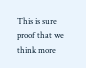This is sure proof that we think more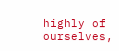highly of ourselves,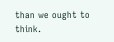than we ought to think.